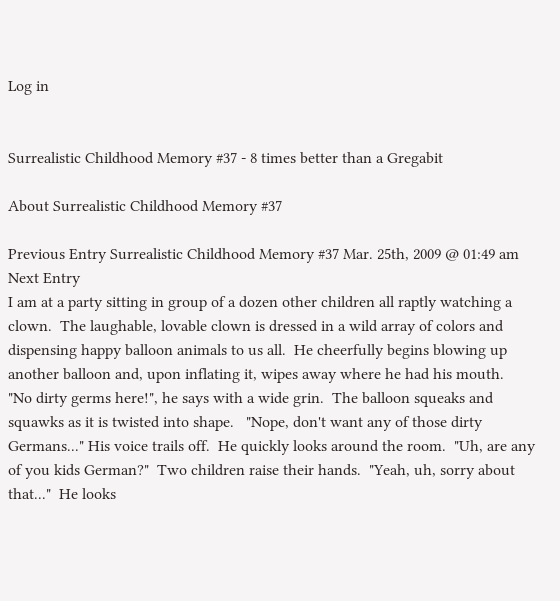Log in


Surrealistic Childhood Memory #37 - 8 times better than a Gregabit

About Surrealistic Childhood Memory #37

Previous Entry Surrealistic Childhood Memory #37 Mar. 25th, 2009 @ 01:49 am Next Entry
I am at a party sitting in group of a dozen other children all raptly watching a clown.  The laughable, lovable clown is dressed in a wild array of colors and dispensing happy balloon animals to us all.  He cheerfully begins blowing up another balloon and, upon inflating it, wipes away where he had his mouth.
"No dirty germs here!", he says with a wide grin.  The balloon squeaks and squawks as it is twisted into shape.   "Nope, don't want any of those dirty Germans..." His voice trails off.  He quickly looks around the room.  "Uh, are any of you kids German?"  Two children raise their hands.  "Yeah, uh, sorry about that..."  He looks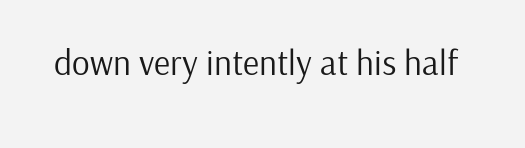down very intently at his half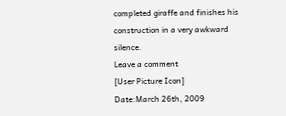completed giraffe and finishes his construction in a very awkward silence.
Leave a comment
[User Picture Icon]
Date:March 26th, 2009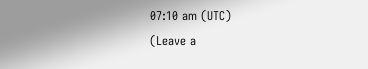07:10 am (UTC)
(Leave a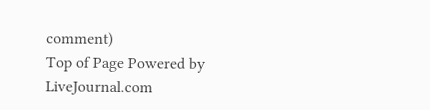comment)
Top of Page Powered by LiveJournal.com